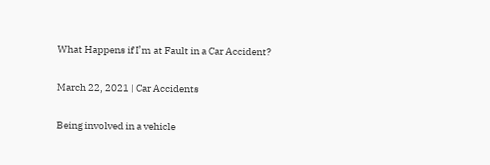What Happens if I’m at Fault in a Car Accident?

March 22, 2021 | Car Accidents

Being involved in a vehicle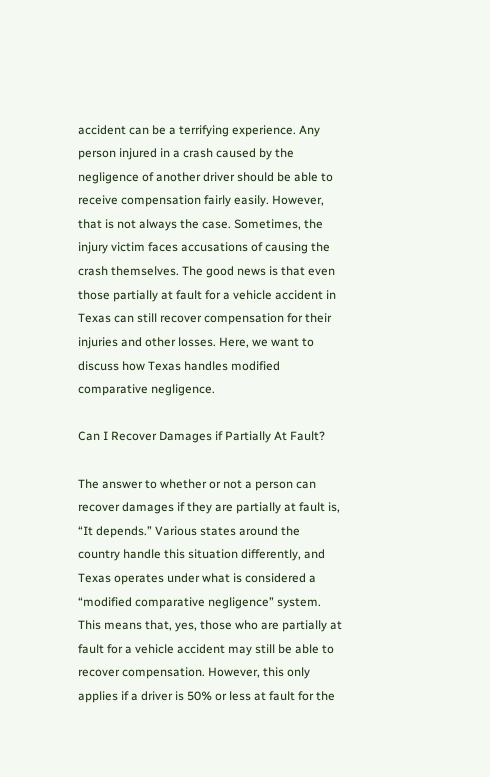accident can be a terrifying experience. Any person injured in a crash caused by the negligence of another driver should be able to receive compensation fairly easily. However, that is not always the case. Sometimes, the injury victim faces accusations of causing the crash themselves. The good news is that even those partially at fault for a vehicle accident in Texas can still recover compensation for their injuries and other losses. Here, we want to discuss how Texas handles modified comparative negligence.

Can I Recover Damages if Partially At Fault?

The answer to whether or not a person can recover damages if they are partially at fault is, “It depends.” Various states around the country handle this situation differently, and Texas operates under what is considered a “modified comparative negligence” system. This means that, yes, those who are partially at fault for a vehicle accident may still be able to recover compensation. However, this only applies if a driver is 50% or less at fault for the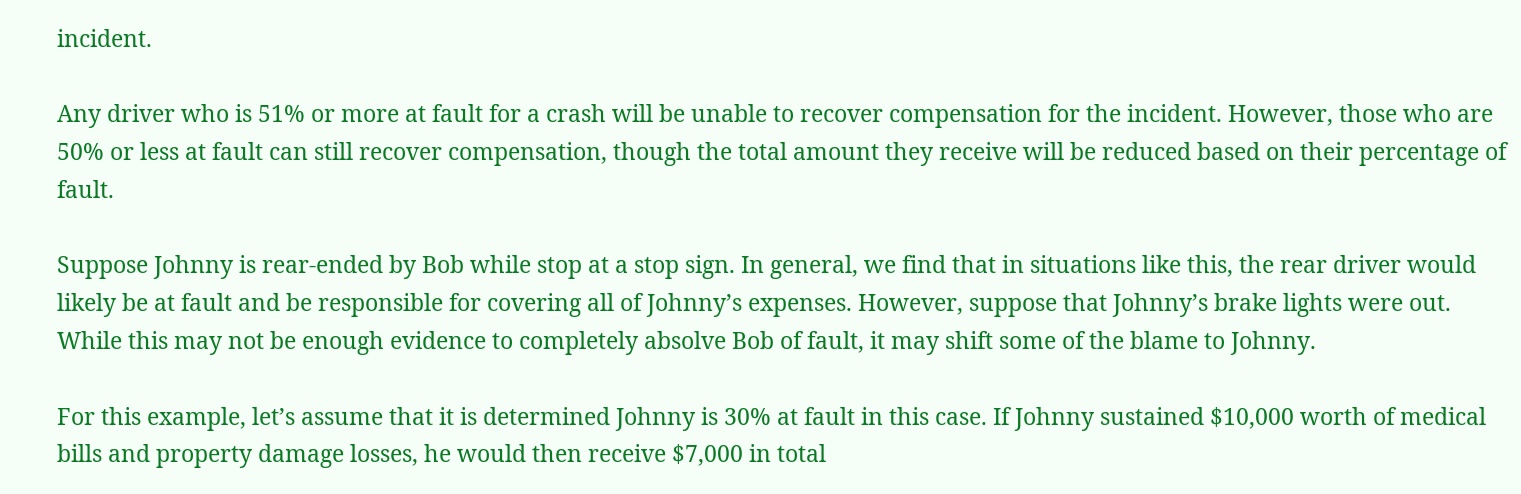incident.

Any driver who is 51% or more at fault for a crash will be unable to recover compensation for the incident. However, those who are 50% or less at fault can still recover compensation, though the total amount they receive will be reduced based on their percentage of fault.

Suppose Johnny is rear-ended by Bob while stop at a stop sign. In general, we find that in situations like this, the rear driver would likely be at fault and be responsible for covering all of Johnny’s expenses. However, suppose that Johnny’s brake lights were out. While this may not be enough evidence to completely absolve Bob of fault, it may shift some of the blame to Johnny.

For this example, let’s assume that it is determined Johnny is 30% at fault in this case. If Johnny sustained $10,000 worth of medical bills and property damage losses, he would then receive $7,000 in total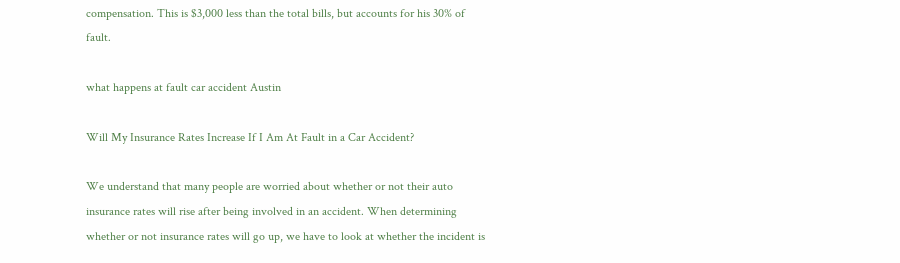compensation. This is $3,000 less than the total bills, but accounts for his 30% of fault.

what happens at fault car accident Austin

Will My Insurance Rates Increase If I Am At Fault in a Car Accident?

We understand that many people are worried about whether or not their auto insurance rates will rise after being involved in an accident. When determining whether or not insurance rates will go up, we have to look at whether the incident is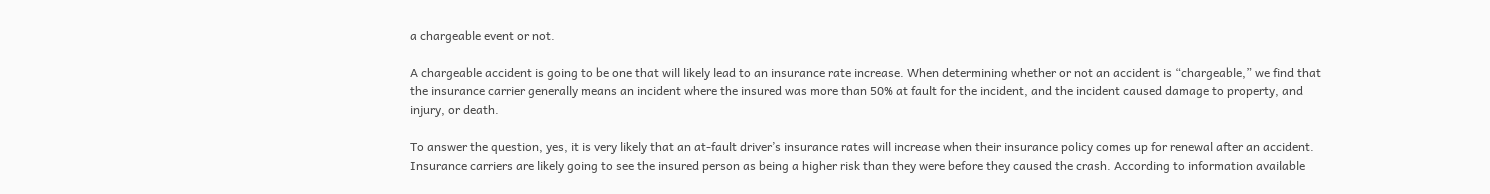a chargeable event or not.

A chargeable accident is going to be one that will likely lead to an insurance rate increase. When determining whether or not an accident is “chargeable,” we find that the insurance carrier generally means an incident where the insured was more than 50% at fault for the incident, and the incident caused damage to property, and injury, or death.

To answer the question, yes, it is very likely that an at-fault driver’s insurance rates will increase when their insurance policy comes up for renewal after an accident. Insurance carriers are likely going to see the insured person as being a higher risk than they were before they caused the crash. According to information available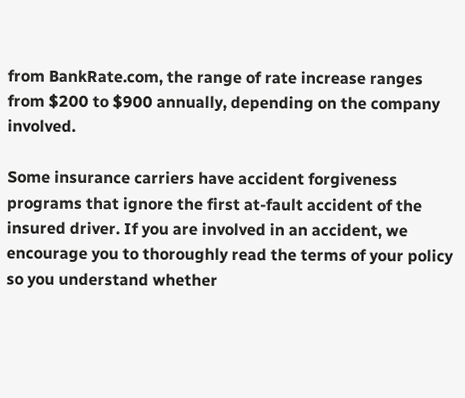from BankRate.com, the range of rate increase ranges from $200 to $900 annually, depending on the company involved.

Some insurance carriers have accident forgiveness programs that ignore the first at-fault accident of the insured driver. If you are involved in an accident, we encourage you to thoroughly read the terms of your policy so you understand whether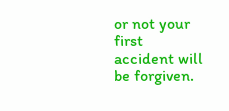or not your first accident will be forgiven.